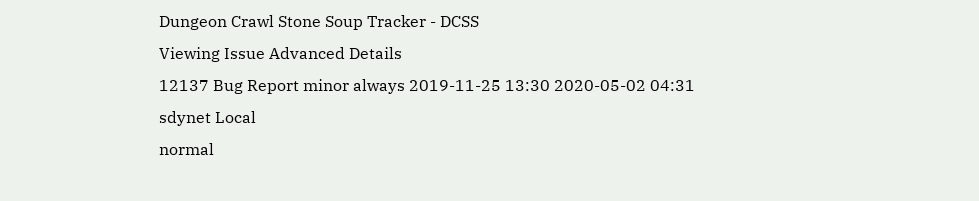Dungeon Crawl Stone Soup Tracker - DCSS
Viewing Issue Advanced Details
12137 Bug Report minor always 2019-11-25 13:30 2020-05-02 04:31
sdynet Local
normal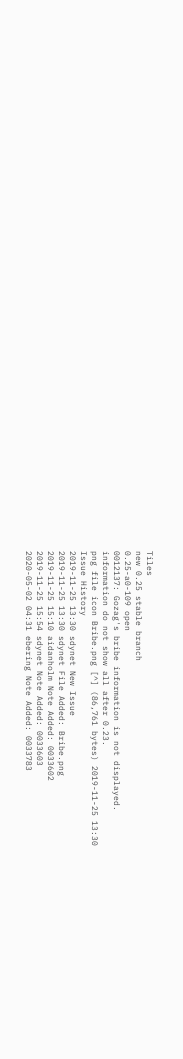Tiles
new 0.25 stable branch
0.25-a0-109 open
0012137: Gozag's bribe information is not displayed.
information do not show all after 0.23.
png file icon Bribe.png [^] (86,761 bytes) 2019-11-25 13:30
Issue History
2019-11-25 13:30 sdynet New Issue
2019-11-25 13:30 sdynet File Added: Bribe.png
2019-11-25 15:10 aidanholm Note Added: 0033602
2019-11-25 15:54 sdynet Note Added: 0033603
2020-05-02 04:31 ebering Note Added: 0033783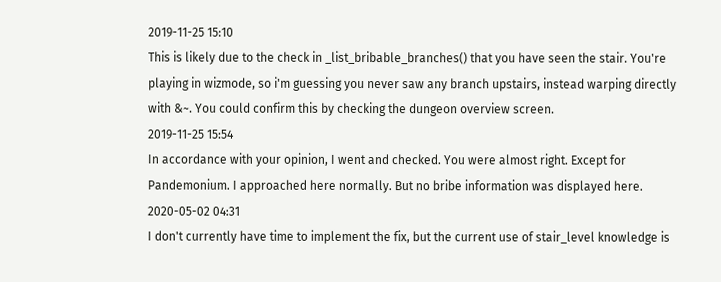2019-11-25 15:10
This is likely due to the check in _list_bribable_branches() that you have seen the stair. You're playing in wizmode, so i'm guessing you never saw any branch upstairs, instead warping directly with &~. You could confirm this by checking the dungeon overview screen.
2019-11-25 15:54
In accordance with your opinion, I went and checked. You were almost right. Except for Pandemonium. I approached here normally. But no bribe information was displayed here.
2020-05-02 04:31
I don't currently have time to implement the fix, but the current use of stair_level knowledge is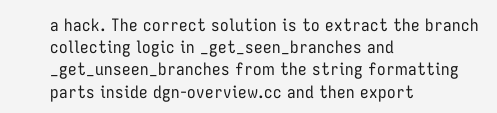a hack. The correct solution is to extract the branch collecting logic in _get_seen_branches and _get_unseen_branches from the string formatting parts inside dgn-overview.cc and then export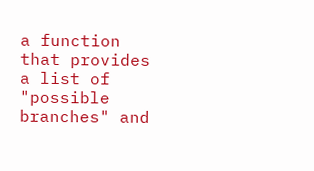a function that provides a list of "possible branches" and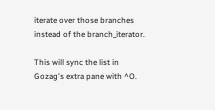iterate over those branches instead of the branch_iterator.

This will sync the list in Gozag's extra pane with ^O.